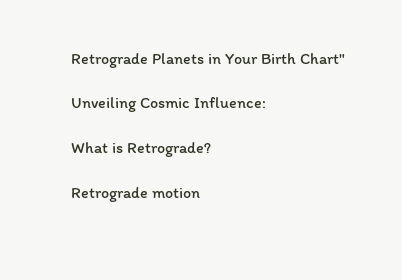Retrograde Planets in Your Birth Chart"

Unveiling Cosmic Influence:

What is Retrograde?

Retrograde motion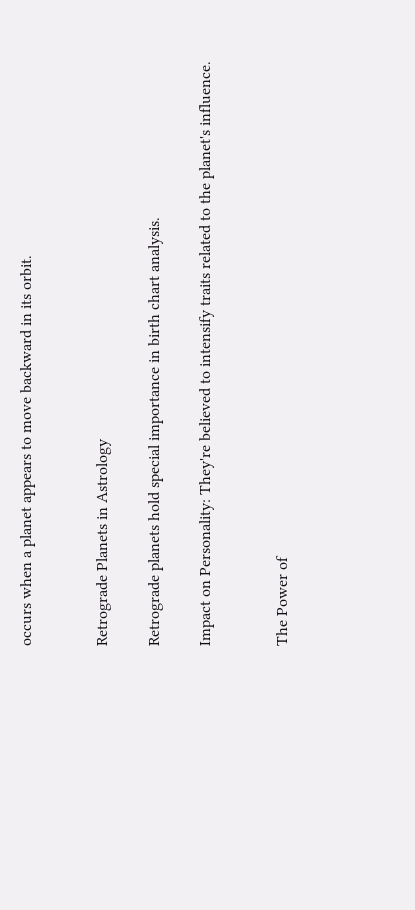occurs when a planet appears to move backward in its orbit.


Retrograde Planets in Astrology

Retrograde planets hold special importance in birth chart analysis.

Impact on Personality: They're believed to intensify traits related to the planet's influence.


The Power of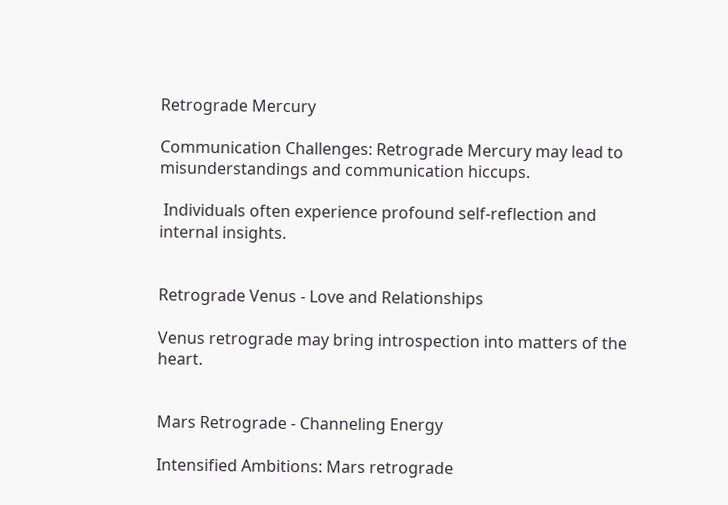Retrograde Mercury

Communication Challenges: Retrograde Mercury may lead to misunderstandings and communication hiccups.

 Individuals often experience profound self-reflection and internal insights.


Retrograde Venus - Love and Relationships

Venus retrograde may bring introspection into matters of the heart.


Mars Retrograde - Channeling Energy

Intensified Ambitions: Mars retrograde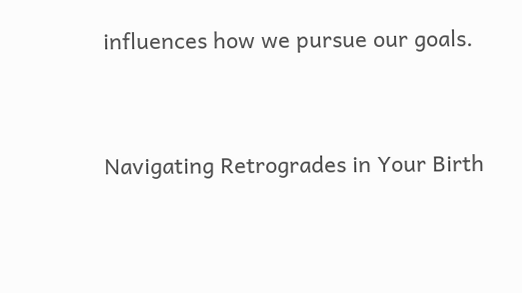influences how we pursue our goals.


Navigating Retrogrades in Your Birth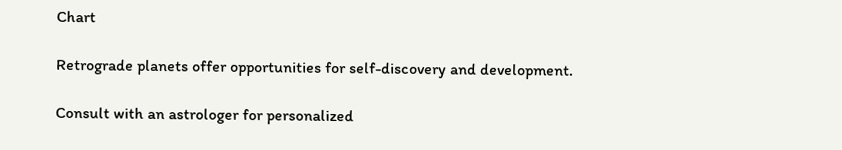Chart

Retrograde planets offer opportunities for self-discovery and development.

Consult with an astrologer for personalized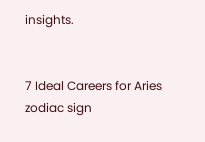insights.


7 Ideal Careers for Aries zodiac sign